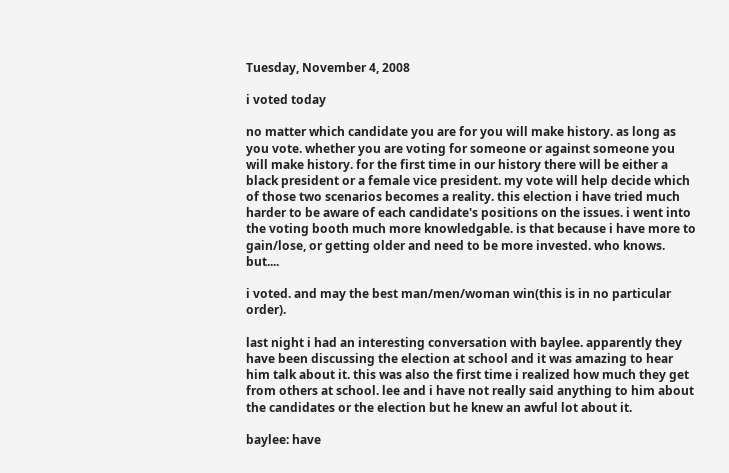Tuesday, November 4, 2008

i voted today

no matter which candidate you are for you will make history. as long as you vote. whether you are voting for someone or against someone you will make history. for the first time in our history there will be either a black president or a female vice president. my vote will help decide which of those two scenarios becomes a reality. this election i have tried much harder to be aware of each candidate's positions on the issues. i went into the voting booth much more knowledgable. is that because i have more to gain/lose, or getting older and need to be more invested. who knows. but....

i voted. and may the best man/men/woman win(this is in no particular order).

last night i had an interesting conversation with baylee. apparently they have been discussing the election at school and it was amazing to hear him talk about it. this was also the first time i realized how much they get from others at school. lee and i have not really said anything to him about the candidates or the election but he knew an awful lot about it.

baylee: have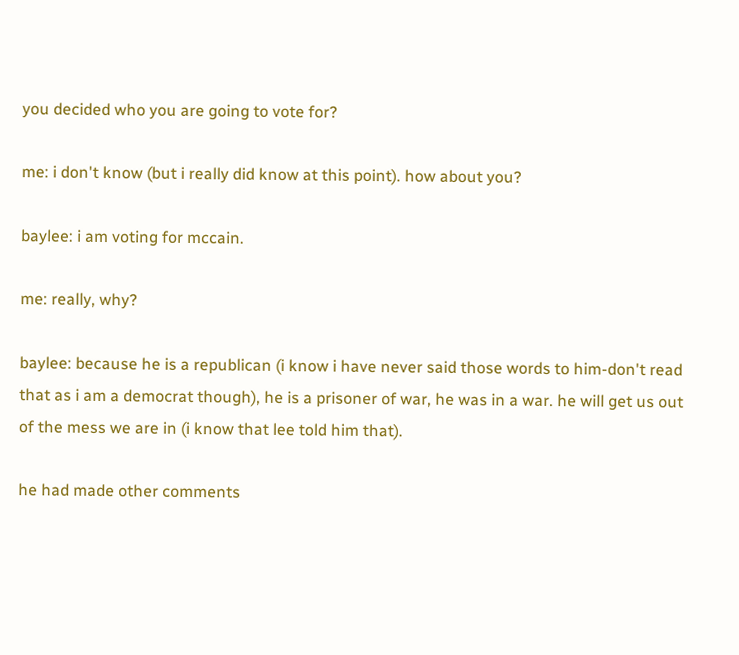you decided who you are going to vote for?

me: i don't know (but i really did know at this point). how about you?

baylee: i am voting for mccain.

me: really, why?

baylee: because he is a republican (i know i have never said those words to him-don't read that as i am a democrat though), he is a prisoner of war, he was in a war. he will get us out of the mess we are in (i know that lee told him that).

he had made other comments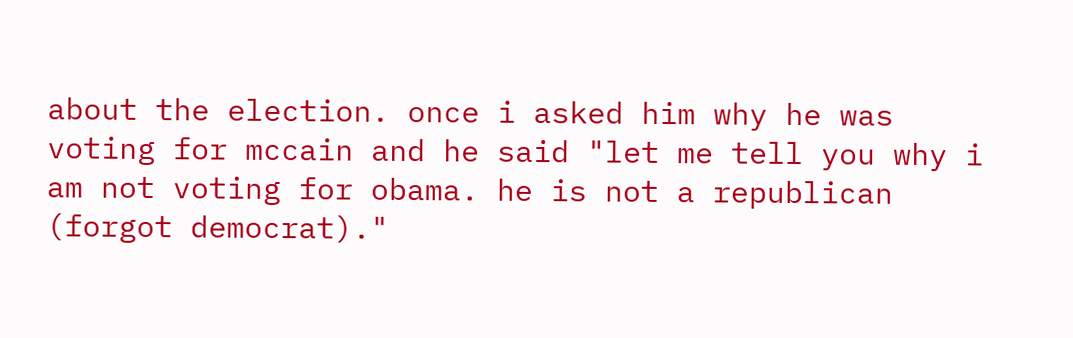about the election. once i asked him why he was voting for mccain and he said "let me tell you why i am not voting for obama. he is not a republican (forgot democrat)."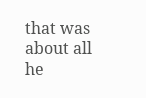that was about all he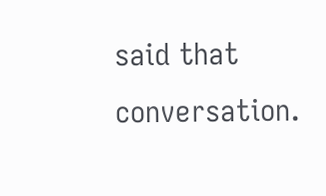said that conversation.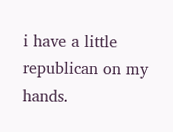i have a little republican on my hands.